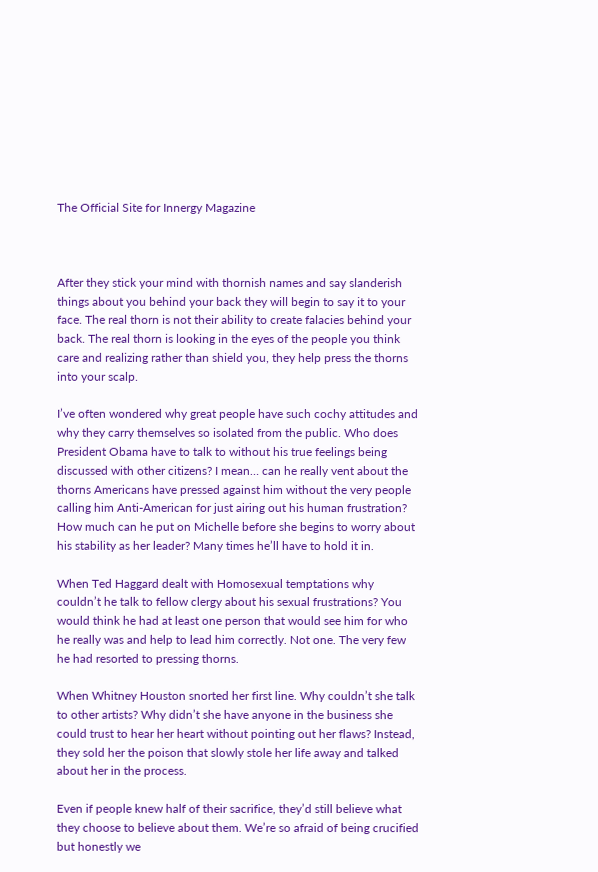The Official Site for Innergy Magazine



After they stick your mind with thornish names and say slanderish things about you behind your back they will begin to say it to your face. The real thorn is not their ability to create falacies behind your back. The real thorn is looking in the eyes of the people you think care and realizing rather than shield you, they help press the thorns into your scalp.

I’ve often wondered why great people have such cochy attitudes and why they carry themselves so isolated from the public. Who does President Obama have to talk to without his true feelings being discussed with other citizens? I mean… can he really vent about the thorns Americans have pressed against him without the very people calling him Anti-American for just airing out his human frustration? How much can he put on Michelle before she begins to worry about his stability as her leader? Many times he’ll have to hold it in.

When Ted Haggard dealt with Homosexual temptations why couldn’t he talk to fellow clergy about his sexual frustrations? You would think he had at least one person that would see him for who he really was and help to lead him correctly. Not one. The very few he had resorted to pressing thorns.

When Whitney Houston snorted her first line. Why couldn’t she talk to other artists? Why didn’t she have anyone in the business she could trust to hear her heart without pointing out her flaws? Instead, they sold her the poison that slowly stole her life away and talked about her in the process.

Even if people knew half of their sacrifice, they’d still believe what they choose to believe about them. We’re so afraid of being crucified but honestly we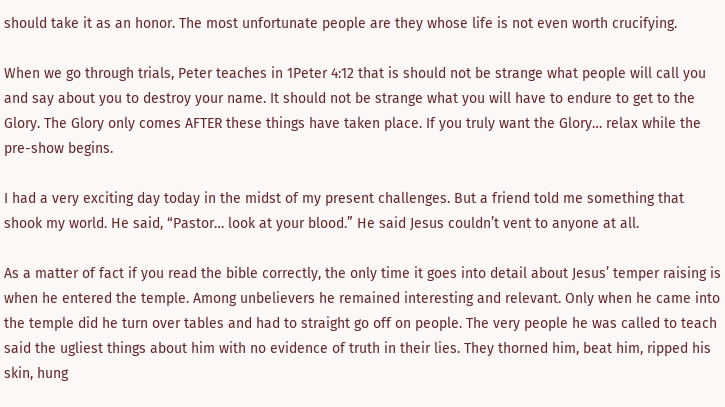should take it as an honor. The most unfortunate people are they whose life is not even worth crucifying.

When we go through trials, Peter teaches in 1Peter 4:12 that is should not be strange what people will call you and say about you to destroy your name. It should not be strange what you will have to endure to get to the Glory. The Glory only comes AFTER these things have taken place. If you truly want the Glory… relax while the pre-show begins.

I had a very exciting day today in the midst of my present challenges. But a friend told me something that shook my world. He said, “Pastor… look at your blood.” He said Jesus couldn’t vent to anyone at all.

As a matter of fact if you read the bible correctly, the only time it goes into detail about Jesus’ temper raising is when he entered the temple. Among unbelievers he remained interesting and relevant. Only when he came into the temple did he turn over tables and had to straight go off on people. The very people he was called to teach said the ugliest things about him with no evidence of truth in their lies. They thorned him, beat him, ripped his skin, hung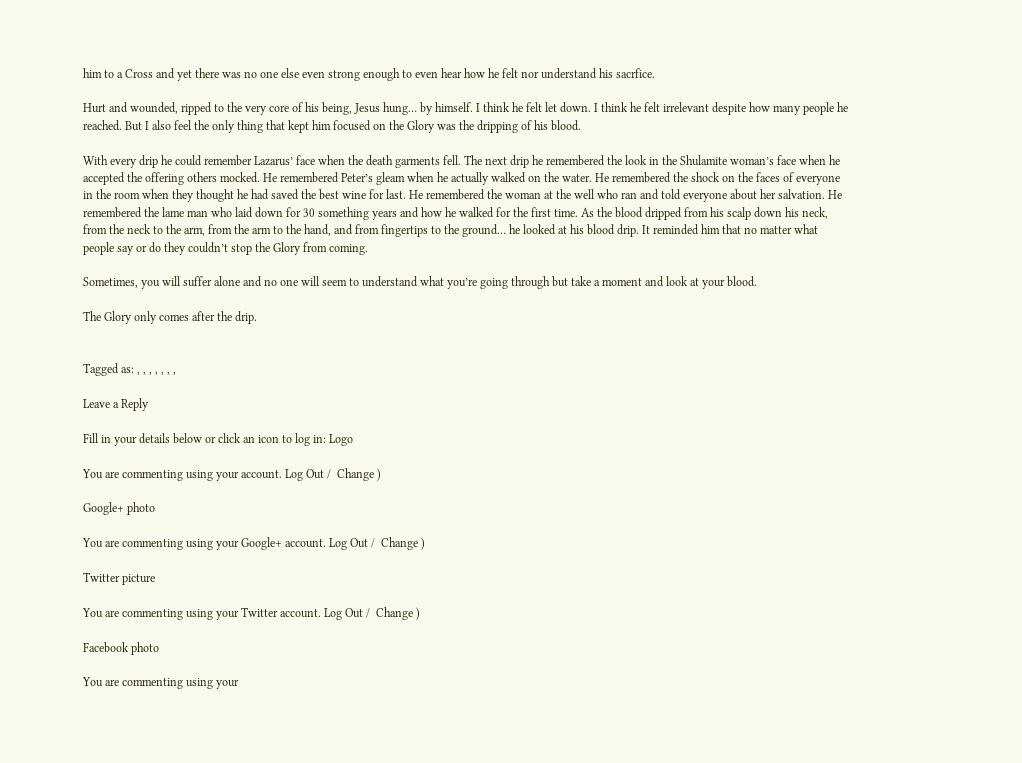him to a Cross and yet there was no one else even strong enough to even hear how he felt nor understand his sacrfice.

Hurt and wounded, ripped to the very core of his being, Jesus hung… by himself. I think he felt let down. I think he felt irrelevant despite how many people he reached. But I also feel the only thing that kept him focused on the Glory was the dripping of his blood.

With every drip he could remember Lazarus’ face when the death garments fell. The next drip he remembered the look in the Shulamite woman’s face when he accepted the offering others mocked. He remembered Peter’s gleam when he actually walked on the water. He remembered the shock on the faces of everyone in the room when they thought he had saved the best wine for last. He remembered the woman at the well who ran and told everyone about her salvation. He remembered the lame man who laid down for 30 something years and how he walked for the first time. As the blood dripped from his scalp down his neck, from the neck to the arm, from the arm to the hand, and from fingertips to the ground… he looked at his blood drip. It reminded him that no matter what people say or do they couldn’t stop the Glory from coming.

Sometimes, you will suffer alone and no one will seem to understand what you’re going through but take a moment and look at your blood.

The Glory only comes after the drip.


Tagged as: , , , , , , ,

Leave a Reply

Fill in your details below or click an icon to log in: Logo

You are commenting using your account. Log Out /  Change )

Google+ photo

You are commenting using your Google+ account. Log Out /  Change )

Twitter picture

You are commenting using your Twitter account. Log Out /  Change )

Facebook photo

You are commenting using your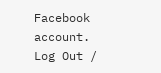Facebook account. Log Out /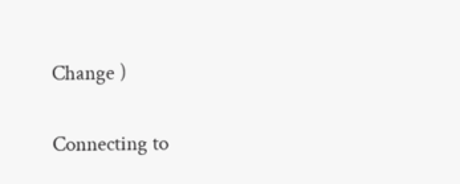Change )

Connecting to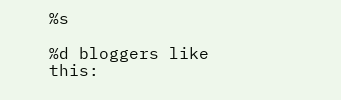%s

%d bloggers like this: